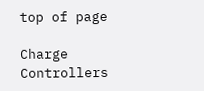top of page

Charge Controllers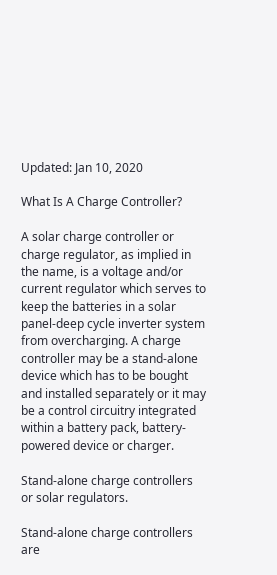Updated: Jan 10, 2020

What Is A Charge Controller?

A solar charge controller or charge regulator, as implied in the name, is a voltage and/or current regulator which serves to keep the batteries in a solar panel-deep cycle inverter system from overcharging. A charge controller may be a stand-alone device which has to be bought and installed separately or it may be a control circuitry integrated within a battery pack, battery-powered device or charger.

Stand-alone charge controllers or solar regulators.

Stand-alone charge controllers are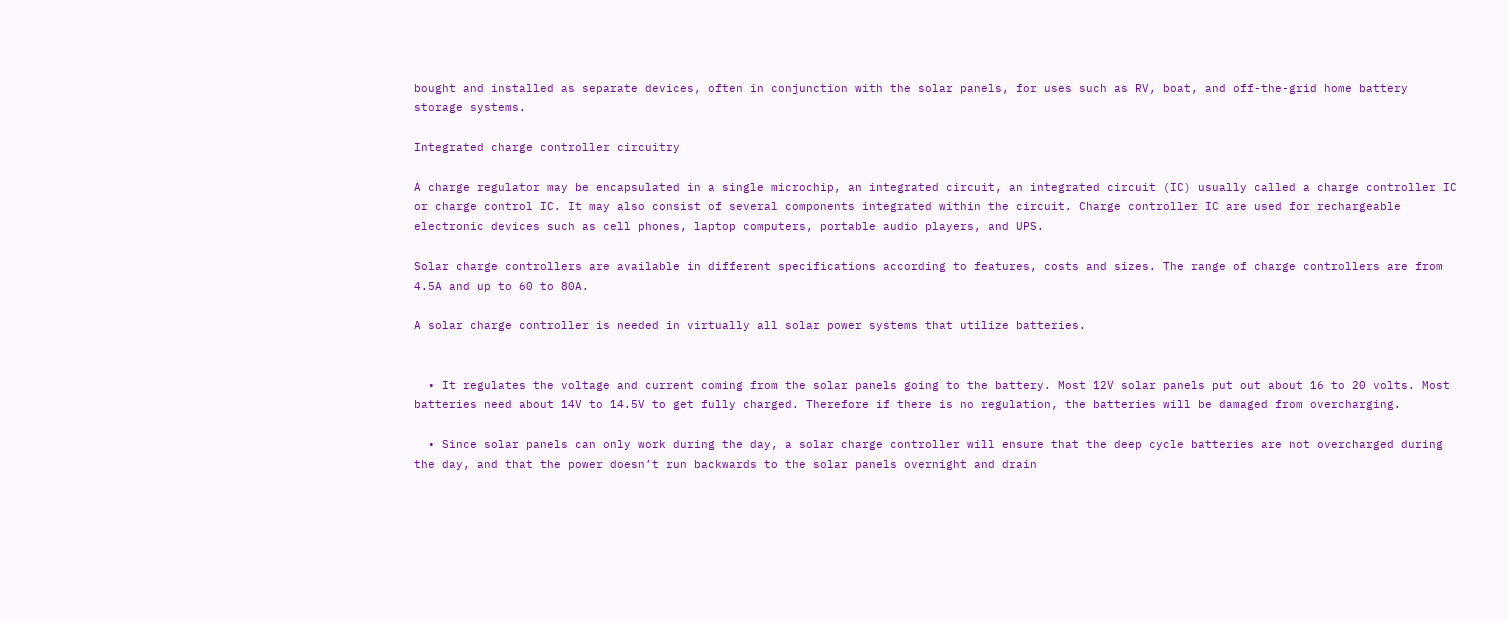bought and installed as separate devices, often in conjunction with the solar panels, for uses such as RV, boat, and off-the-grid home battery storage systems.

Integrated charge controller circuitry

A charge regulator may be encapsulated in a single microchip, an integrated circuit, an integrated circuit (IC) usually called a charge controller IC or charge control IC. It may also consist of several components integrated within the circuit. Charge controller IC are used for rechargeable electronic devices such as cell phones, laptop computers, portable audio players, and UPS.

Solar charge controllers are available in different specifications according to features, costs and sizes. The range of charge controllers are from 4.5A and up to 60 to 80A.

A solar charge controller is needed in virtually all solar power systems that utilize batteries.


  • It regulates the voltage and current coming from the solar panels going to the battery. Most 12V solar panels put out about 16 to 20 volts. Most batteries need about 14V to 14.5V to get fully charged. Therefore if there is no regulation, the batteries will be damaged from overcharging.

  • Since solar panels can only work during the day, a solar charge controller will ensure that the deep cycle batteries are not overcharged during the day, and that the power doesn’t run backwards to the solar panels overnight and drain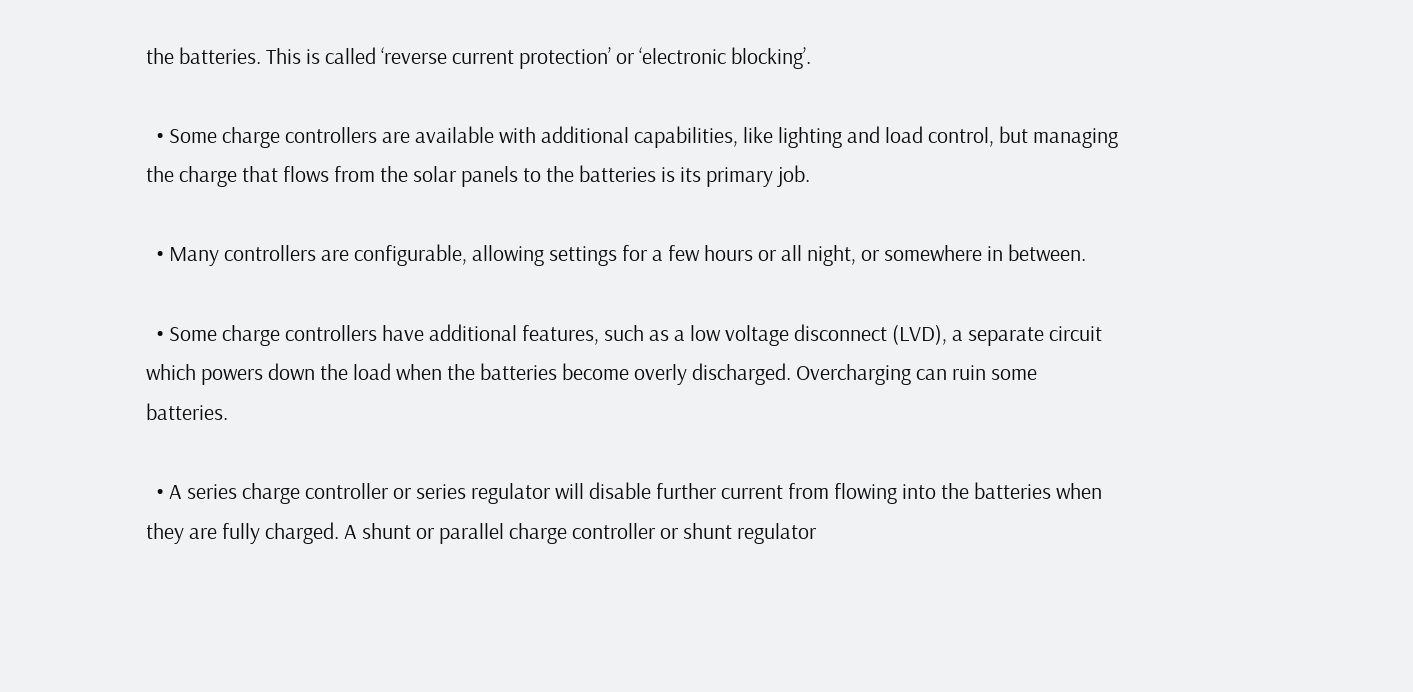the batteries. This is called ‘reverse current protection’ or ‘electronic blocking’.

  • Some charge controllers are available with additional capabilities, like lighting and load control, but managing the charge that flows from the solar panels to the batteries is its primary job.

  • Many controllers are configurable, allowing settings for a few hours or all night, or somewhere in between.

  • Some charge controllers have additional features, such as a low voltage disconnect (LVD), a separate circuit which powers down the load when the batteries become overly discharged. Overcharging can ruin some batteries.

  • A series charge controller or series regulator will disable further current from flowing into the batteries when they are fully charged. A shunt or parallel charge controller or shunt regulator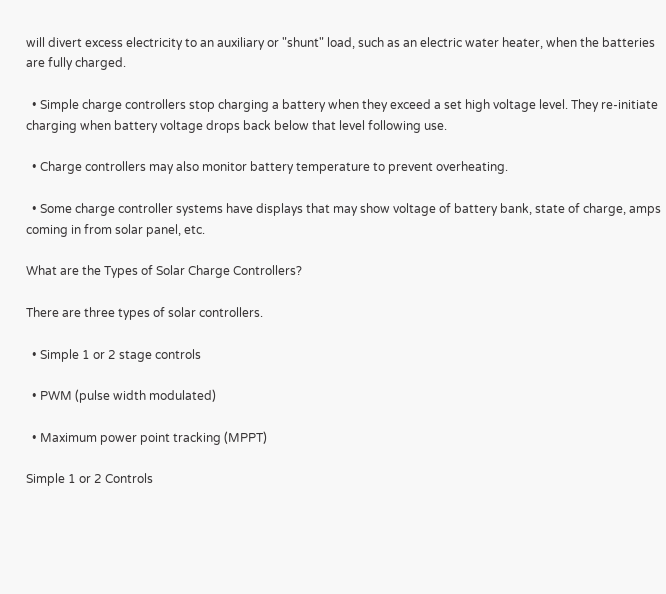will divert excess electricity to an auxiliary or "shunt" load, such as an electric water heater, when the batteries are fully charged.

  • Simple charge controllers stop charging a battery when they exceed a set high voltage level. They re-initiate charging when battery voltage drops back below that level following use.

  • Charge controllers may also monitor battery temperature to prevent overheating.

  • Some charge controller systems have displays that may show voltage of battery bank, state of charge, amps coming in from solar panel, etc.

What are the Types of Solar Charge Controllers?

There are three types of solar controllers.

  • Simple 1 or 2 stage controls

  • PWM (pulse width modulated)

  • Maximum power point tracking (MPPT)

Simple 1 or 2 Controls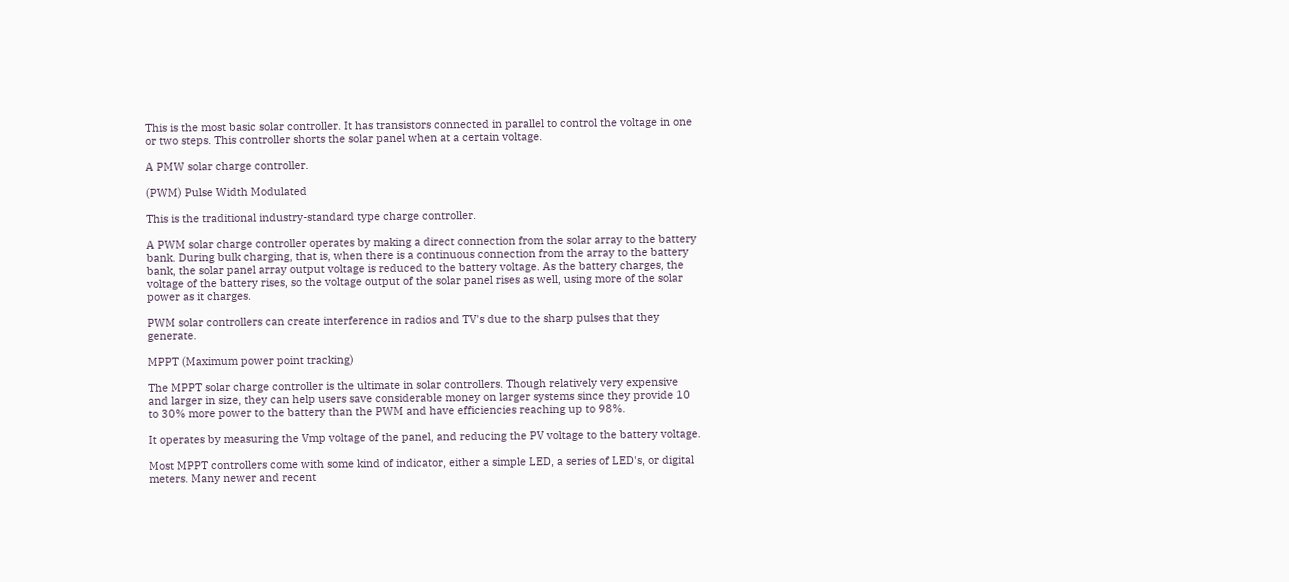This is the most basic solar controller. It has transistors connected in parallel to control the voltage in one or two steps. This controller shorts the solar panel when at a certain voltage.

A PMW solar charge controller.

(PWM) Pulse Width Modulated

This is the traditional industry-standard type charge controller.

A PWM solar charge controller operates by making a direct connection from the solar array to the battery bank. During bulk charging, that is, when there is a continuous connection from the array to the battery bank, the solar panel array output voltage is reduced to the battery voltage. As the battery charges, the voltage of the battery rises, so the voltage output of the solar panel rises as well, using more of the solar power as it charges.

PWM solar controllers can create interference in radios and TV's due to the sharp pulses that they generate.

MPPT (Maximum power point tracking)

The MPPT solar charge controller is the ultimate in solar controllers. Though relatively very expensive and larger in size, they can help users save considerable money on larger systems since they provide 10 to 30% more power to the battery than the PWM and have efficiencies reaching up to 98%.

It operates by measuring the Vmp voltage of the panel, and reducing the PV voltage to the battery voltage.

Most MPPT controllers come with some kind of indicator, either a simple LED, a series of LED's, or digital meters. Many newer and recent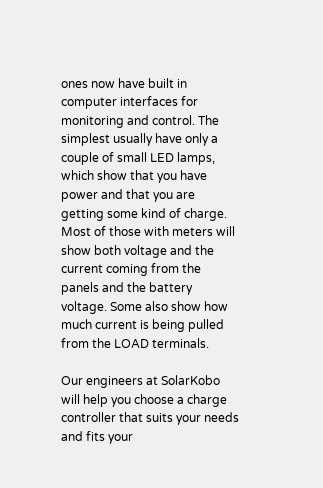ones now have built in computer interfaces for monitoring and control. The simplest usually have only a couple of small LED lamps, which show that you have power and that you are getting some kind of charge. Most of those with meters will show both voltage and the current coming from the panels and the battery voltage. Some also show how much current is being pulled from the LOAD terminals.

Our engineers at SolarKobo will help you choose a charge controller that suits your needs and fits your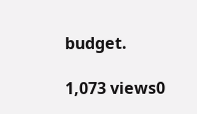budget.

1,073 views0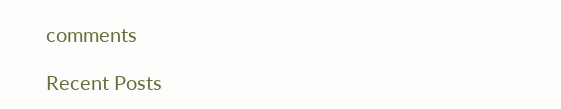comments

Recent Posts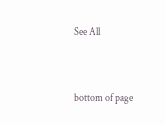See All


bottom of page